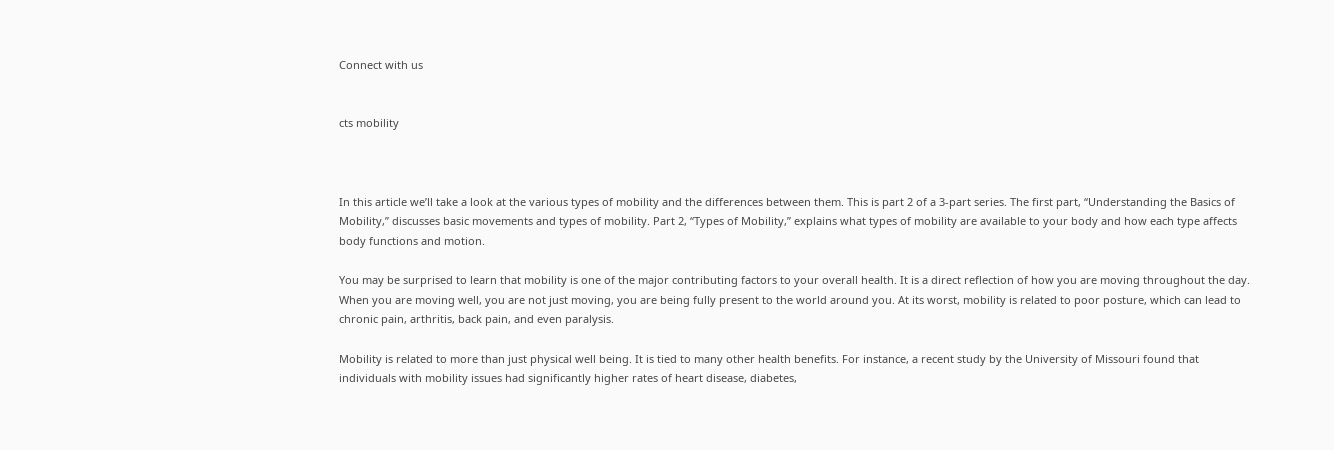Connect with us


cts mobility



In this article we’ll take a look at the various types of mobility and the differences between them. This is part 2 of a 3-part series. The first part, “Understanding the Basics of Mobility,” discusses basic movements and types of mobility. Part 2, “Types of Mobility,” explains what types of mobility are available to your body and how each type affects body functions and motion.

You may be surprised to learn that mobility is one of the major contributing factors to your overall health. It is a direct reflection of how you are moving throughout the day. When you are moving well, you are not just moving, you are being fully present to the world around you. At its worst, mobility is related to poor posture, which can lead to chronic pain, arthritis, back pain, and even paralysis.

Mobility is related to more than just physical well being. It is tied to many other health benefits. For instance, a recent study by the University of Missouri found that individuals with mobility issues had significantly higher rates of heart disease, diabetes,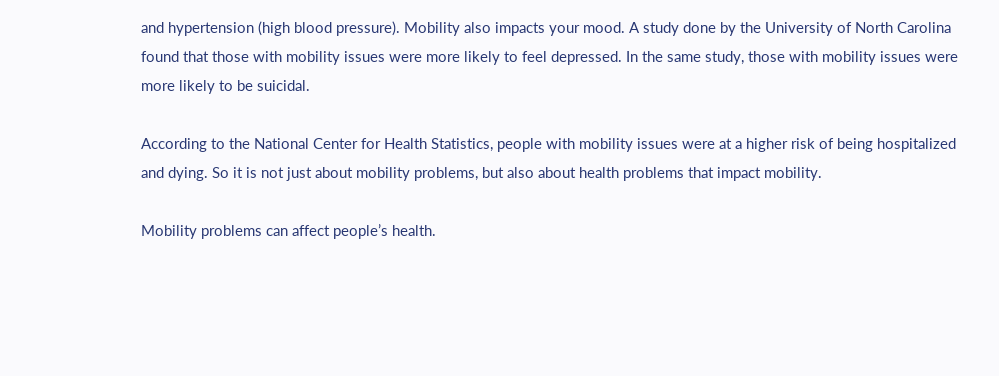and hypertension (high blood pressure). Mobility also impacts your mood. A study done by the University of North Carolina found that those with mobility issues were more likely to feel depressed. In the same study, those with mobility issues were more likely to be suicidal.

According to the National Center for Health Statistics, people with mobility issues were at a higher risk of being hospitalized and dying. So it is not just about mobility problems, but also about health problems that impact mobility.

Mobility problems can affect people’s health.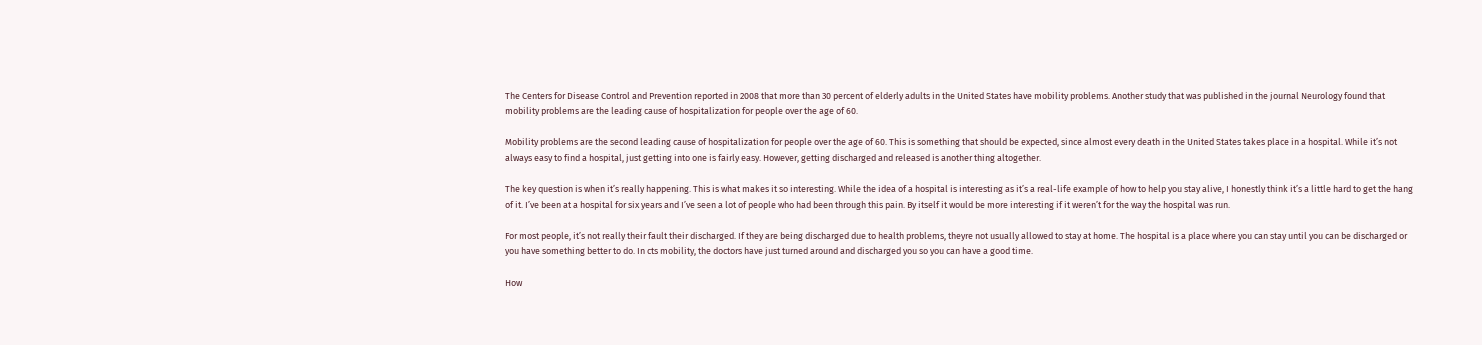The Centers for Disease Control and Prevention reported in 2008 that more than 30 percent of elderly adults in the United States have mobility problems. Another study that was published in the journal Neurology found that mobility problems are the leading cause of hospitalization for people over the age of 60.

Mobility problems are the second leading cause of hospitalization for people over the age of 60. This is something that should be expected, since almost every death in the United States takes place in a hospital. While it’s not always easy to find a hospital, just getting into one is fairly easy. However, getting discharged and released is another thing altogether.

The key question is when it’s really happening. This is what makes it so interesting. While the idea of a hospital is interesting as it’s a real-life example of how to help you stay alive, I honestly think it’s a little hard to get the hang of it. I’ve been at a hospital for six years and I’ve seen a lot of people who had been through this pain. By itself it would be more interesting if it weren’t for the way the hospital was run.

For most people, it’s not really their fault their discharged. If they are being discharged due to health problems, theyre not usually allowed to stay at home. The hospital is a place where you can stay until you can be discharged or you have something better to do. In cts mobility, the doctors have just turned around and discharged you so you can have a good time.

How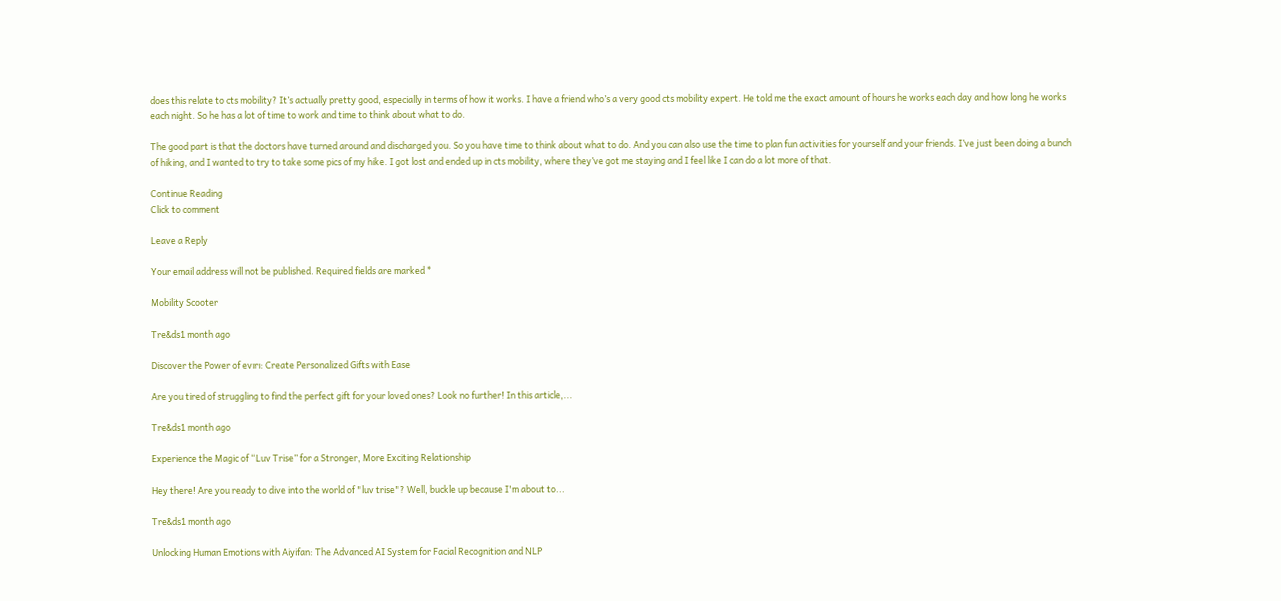does this relate to cts mobility? It’s actually pretty good, especially in terms of how it works. I have a friend who’s a very good cts mobility expert. He told me the exact amount of hours he works each day and how long he works each night. So he has a lot of time to work and time to think about what to do.

The good part is that the doctors have turned around and discharged you. So you have time to think about what to do. And you can also use the time to plan fun activities for yourself and your friends. I’ve just been doing a bunch of hiking, and I wanted to try to take some pics of my hike. I got lost and ended up in cts mobility, where they’ve got me staying and I feel like I can do a lot more of that.

Continue Reading
Click to comment

Leave a Reply

Your email address will not be published. Required fields are marked *

Mobility Scooter

Tre&ds1 month ago

Discover the Power of evırı: Create Personalized Gifts with Ease

Are you tired of struggling to find the perfect gift for your loved ones? Look no further! In this article,...

Tre&ds1 month ago

Experience the Magic of “Luv Trise” for a Stronger, More Exciting Relationship

Hey there! Are you ready to dive into the world of "luv trise"? Well, buckle up because I'm about to...

Tre&ds1 month ago

Unlocking Human Emotions with Aiyifan: The Advanced AI System for Facial Recognition and NLP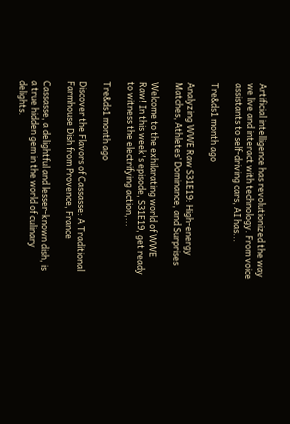Artificial intelligence has revolutionized the way we live and interact with technology. From voice assistants to self-driving cars, AI has...

Tre&ds1 month ago

Analyzing WWE Raw S31E19: High-energy Matches, Athletes’ Dominance, and Surprises

Welcome to the exhilarating world of WWE Raw! In this week's episode, S31E19, get ready to witness the electrifying action,...

Tre&ds1 month ago

Discover the Flavors of Cassasse: A Traditional Farmhouse Dish from Provence, France

Cassasse, a delightful and lesser-known dish, is a true hidden gem in the world of culinary delights.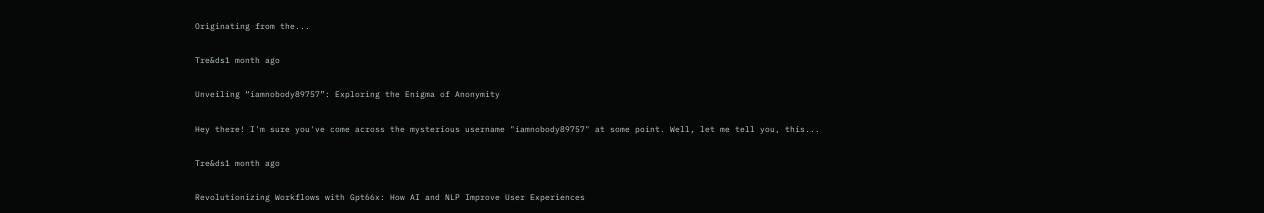Originating from the...

Tre&ds1 month ago

Unveiling “iamnobody89757”: Exploring the Enigma of Anonymity

Hey there! I'm sure you've come across the mysterious username "iamnobody89757" at some point. Well, let me tell you, this...

Tre&ds1 month ago

Revolutionizing Workflows with Gpt66x: How AI and NLP Improve User Experiences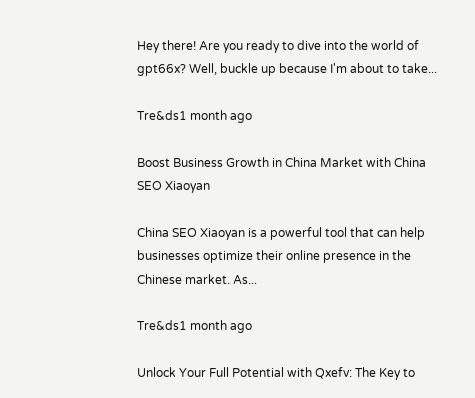Hey there! Are you ready to dive into the world of gpt66x? Well, buckle up because I'm about to take...

Tre&ds1 month ago

Boost Business Growth in China Market with China SEO Xiaoyan

China SEO Xiaoyan is a powerful tool that can help businesses optimize their online presence in the Chinese market. As...

Tre&ds1 month ago

Unlock Your Full Potential with Qxefv: The Key to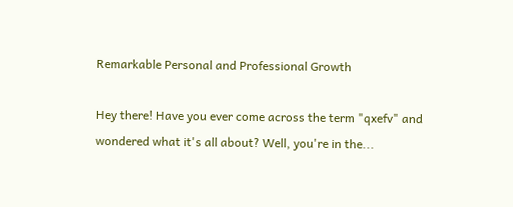Remarkable Personal and Professional Growth

Hey there! Have you ever come across the term "qxefv" and wondered what it's all about? Well, you're in the...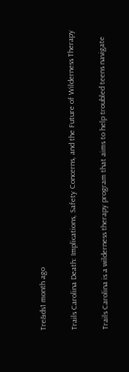Tre&ds1 month ago

Trails Carolina Death: Implications, Safety Concerns, and the Future of Wilderness Therapy

Trails Carolina is a wilderness therapy program that aims to help troubled teens navigate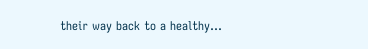their way back to a healthy...